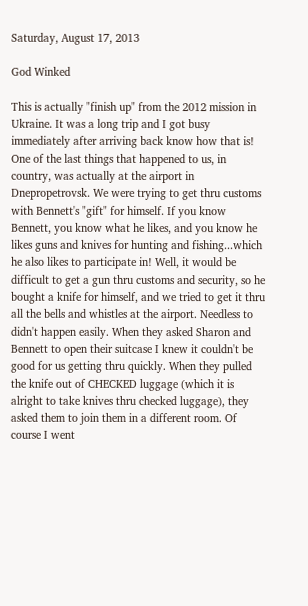Saturday, August 17, 2013

God Winked

This is actually "finish up" from the 2012 mission in Ukraine. It was a long trip and I got busy immediately after arriving back know how that is! One of the last things that happened to us, in country, was actually at the airport in Dnepropetrovsk. We were trying to get thru customs with Bennett's "gift" for himself. If you know Bennett, you know what he likes, and you know he likes guns and knives for hunting and fishing...which he also likes to participate in! Well, it would be difficult to get a gun thru customs and security, so he bought a knife for himself, and we tried to get it thru all the bells and whistles at the airport. Needless to didn't happen easily. When they asked Sharon and Bennett to open their suitcase I knew it couldn't be good for us getting thru quickly. When they pulled the knife out of CHECKED luggage (which it is alright to take knives thru checked luggage), they asked them to join them in a different room. Of course I went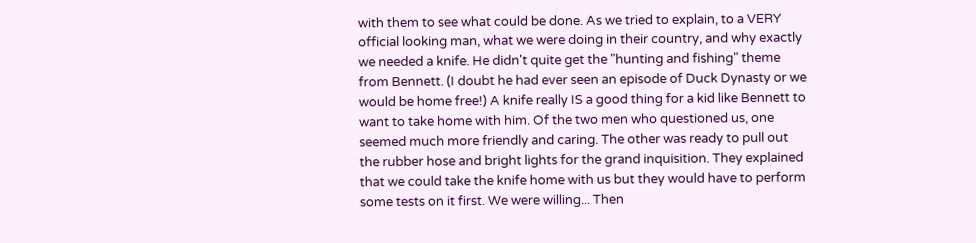with them to see what could be done. As we tried to explain, to a VERY official looking man, what we were doing in their country, and why exactly we needed a knife. He didn't quite get the "hunting and fishing" theme from Bennett. (I doubt he had ever seen an episode of Duck Dynasty or we would be home free!) A knife really IS a good thing for a kid like Bennett to want to take home with him. Of the two men who questioned us, one seemed much more friendly and caring. The other was ready to pull out the rubber hose and bright lights for the grand inquisition. They explained that we could take the knife home with us but they would have to perform some tests on it first. We were willing... Then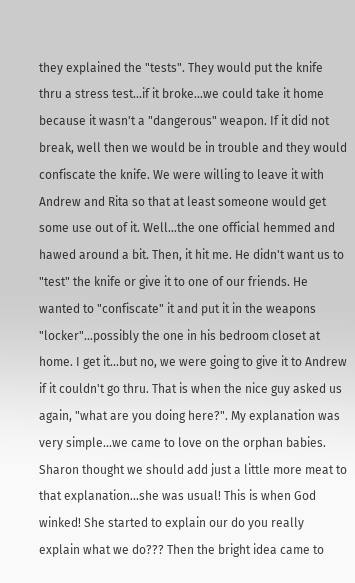they explained the "tests". They would put the knife thru a stress test...if it broke...we could take it home because it wasn't a "dangerous" weapon. If it did not break, well then we would be in trouble and they would confiscate the knife. We were willing to leave it with Andrew and Rita so that at least someone would get some use out of it. Well...the one official hemmed and hawed around a bit. Then, it hit me. He didn't want us to "test" the knife or give it to one of our friends. He wanted to "confiscate" it and put it in the weapons "locker"...possibly the one in his bedroom closet at home. I get it...but no, we were going to give it to Andrew if it couldn't go thru. That is when the nice guy asked us again, "what are you doing here?". My explanation was very simple...we came to love on the orphan babies. Sharon thought we should add just a little more meat to that explanation...she was usual! This is when God winked! She started to explain our do you really explain what we do??? Then the bright idea came to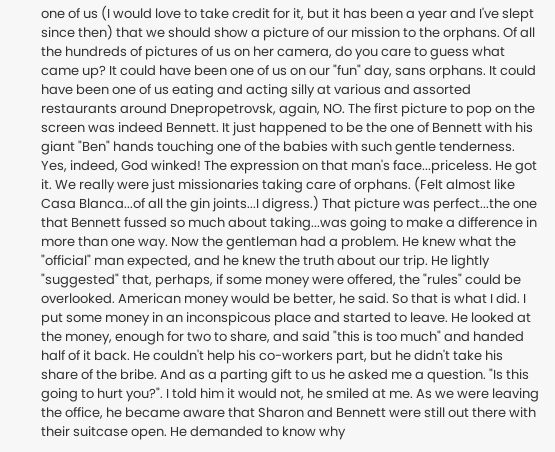one of us (I would love to take credit for it, but it has been a year and I've slept since then) that we should show a picture of our mission to the orphans. Of all the hundreds of pictures of us on her camera, do you care to guess what came up? It could have been one of us on our "fun" day, sans orphans. It could have been one of us eating and acting silly at various and assorted restaurants around Dnepropetrovsk, again, NO. The first picture to pop on the screen was indeed Bennett. It just happened to be the one of Bennett with his giant "Ben" hands touching one of the babies with such gentle tenderness. Yes, indeed, God winked! The expression on that man's face...priceless. He got it. We really were just missionaries taking care of orphans. (Felt almost like Casa Blanca...of all the gin joints...I digress.) That picture was perfect...the one that Bennett fussed so much about taking...was going to make a difference in more than one way. Now the gentleman had a problem. He knew what the "official" man expected, and he knew the truth about our trip. He lightly "suggested" that, perhaps, if some money were offered, the "rules" could be overlooked. American money would be better, he said. So that is what I did. I put some money in an inconspicous place and started to leave. He looked at the money, enough for two to share, and said "this is too much" and handed half of it back. He couldn't help his co-workers part, but he didn't take his share of the bribe. And as a parting gift to us he asked me a question. "Is this going to hurt you?". I told him it would not, he smiled at me. As we were leaving the office, he became aware that Sharon and Bennett were still out there with their suitcase open. He demanded to know why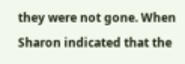they were not gone. When Sharon indicated that the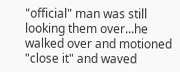"official" man was still looking them over...he walked over and motioned "close it" and waved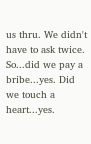us thru. We didn't have to ask twice. So...did we pay a bribe...yes. Did we touch a heart...yes.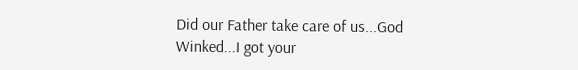Did our Father take care of us...God Winked...I got your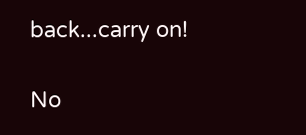back...carry on!

No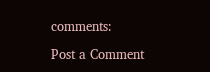comments:

Post a Comment